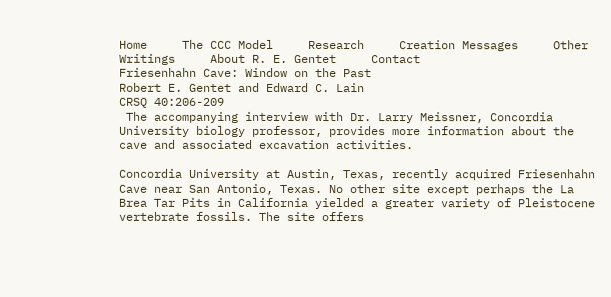Home     The CCC Model     Research     Creation Messages     Other Writings     About R. E. Gentet     Contact
Friesenhahn Cave: Window on the Past
Robert E. Gentet and Edward C. Lain
CRSQ 40:206-209
 The accompanying interview with Dr. Larry Meissner, Concordia University biology professor, provides more information about the cave and associated excavation activities.

Concordia University at Austin, Texas, recently acquired Friesenhahn Cave near San Antonio, Texas. No other site except perhaps the La Brea Tar Pits in California yielded a greater variety of Pleistocene vertebrate fossils. The site offers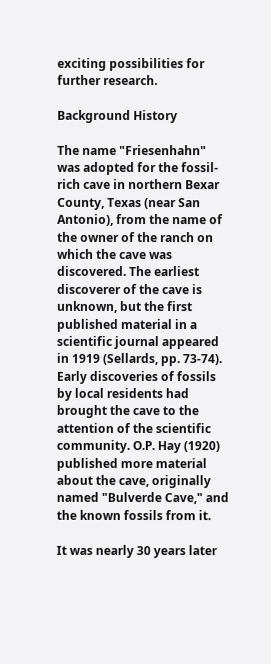exciting possibilities for further research.

Background History

The name "Friesenhahn" was adopted for the fossil-rich cave in northern Bexar County, Texas (near San Antonio), from the name of the owner of the ranch on which the cave was discovered. The earliest discoverer of the cave is unknown, but the first published material in a scientific journal appeared in 1919 (Sellards, pp. 73-74). Early discoveries of fossils by local residents had brought the cave to the attention of the scientific community. O.P. Hay (1920) published more material about the cave, originally named "Bulverde Cave," and the known fossils from it.

It was nearly 30 years later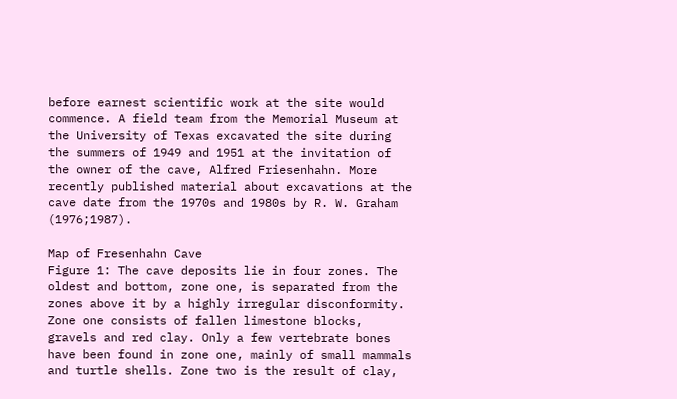before earnest scientific work at the site would commence. A field team from the Memorial Museum at the University of Texas excavated the site during the summers of 1949 and 1951 at the invitation of the owner of the cave, Alfred Friesenhahn. More recently published material about excavations at the cave date from the 1970s and 1980s by R. W. Graham (1976;1987).

Map of Fresenhahn Cave
Figure 1: The cave deposits lie in four zones. The oldest and bottom, zone one, is separated from the zones above it by a highly irregular disconformity. Zone one consists of fallen limestone blocks, gravels and red clay. Only a few vertebrate bones have been found in zone one, mainly of small mammals and turtle shells. Zone two is the result of clay,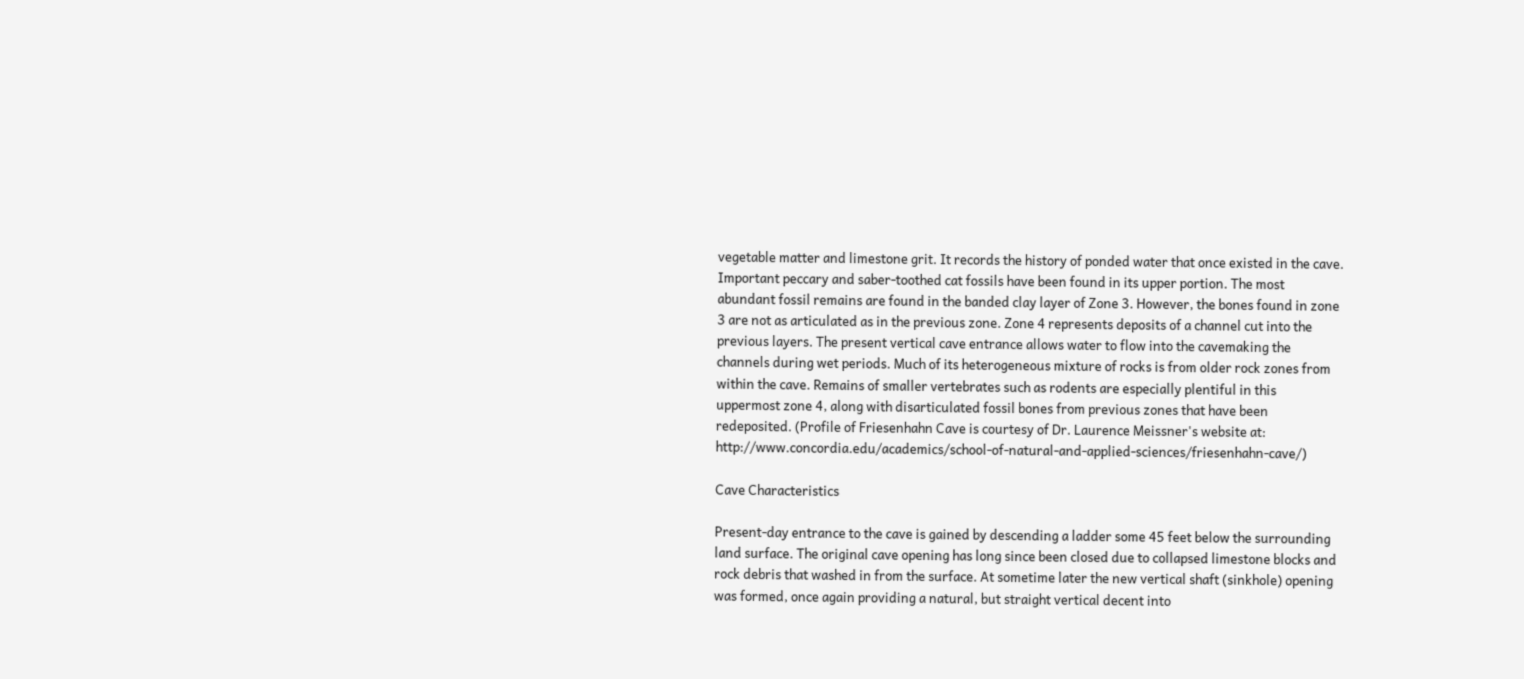vegetable matter and limestone grit. It records the history of ponded water that once existed in the cave. Important peccary and saber-toothed cat fossils have been found in its upper portion. The most abundant fossil remains are found in the banded clay layer of Zone 3. However, the bones found in zone 3 are not as articulated as in the previous zone. Zone 4 represents deposits of a channel cut into the previous layers. The present vertical cave entrance allows water to flow into the cavemaking the channels during wet periods. Much of its heterogeneous mixture of rocks is from older rock zones from within the cave. Remains of smaller vertebrates such as rodents are especially plentiful in this uppermost zone 4, along with disarticulated fossil bones from previous zones that have been redeposited. (Profile of Friesenhahn Cave is courtesy of Dr. Laurence Meissner's website at: http://www.concordia.edu/academics/school-of-natural-and-applied-sciences/friesenhahn-cave/)

Cave Characteristics

Present-day entrance to the cave is gained by descending a ladder some 45 feet below the surrounding land surface. The original cave opening has long since been closed due to collapsed limestone blocks and rock debris that washed in from the surface. At sometime later the new vertical shaft (sinkhole) opening was formed, once again providing a natural, but straight vertical decent into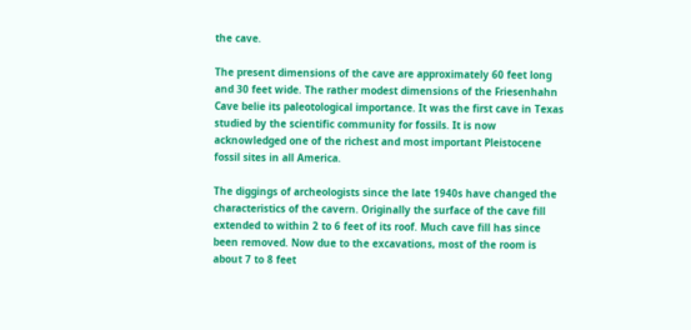the cave.

The present dimensions of the cave are approximately 60 feet long and 30 feet wide. The rather modest dimensions of the Friesenhahn Cave belie its paleotological importance. It was the first cave in Texas studied by the scientific community for fossils. It is now acknowledged one of the richest and most important Pleistocene fossil sites in all America.

The diggings of archeologists since the late 1940s have changed the characteristics of the cavern. Originally the surface of the cave fill extended to within 2 to 6 feet of its roof. Much cave fill has since been removed. Now due to the excavations, most of the room is about 7 to 8 feet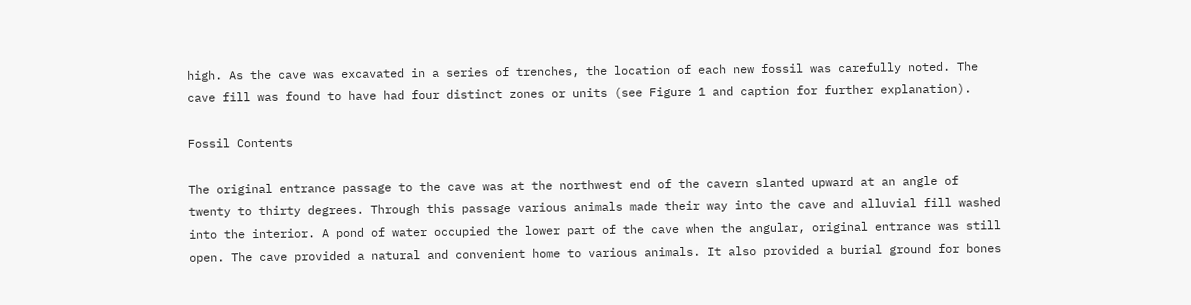high. As the cave was excavated in a series of trenches, the location of each new fossil was carefully noted. The cave fill was found to have had four distinct zones or units (see Figure 1 and caption for further explanation).

Fossil Contents

The original entrance passage to the cave was at the northwest end of the cavern slanted upward at an angle of twenty to thirty degrees. Through this passage various animals made their way into the cave and alluvial fill washed into the interior. A pond of water occupied the lower part of the cave when the angular, original entrance was still open. The cave provided a natural and convenient home to various animals. It also provided a burial ground for bones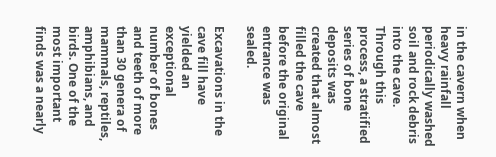in the cavern when heavy rainfall periodically washed soil and rock debris into the cave. Through this process, a stratified series of bone deposits was created that almost filled the cave before the original entrance was sealed.

Excavations in the cave fill have yielded an exceptional number of bones and teeth of more than 30 genera of mammals, reptiles, amphibians, and birds. One of the most important finds was a nearly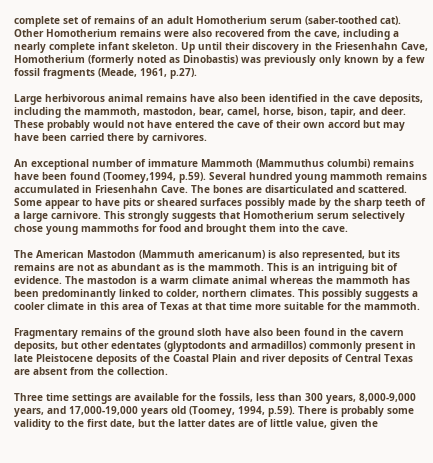complete set of remains of an adult Homotherium serum (saber-toothed cat). Other Homotherium remains were also recovered from the cave, including a nearly complete infant skeleton. Up until their discovery in the Friesenhahn Cave, Homotherium (formerly noted as Dinobastis) was previously only known by a few fossil fragments (Meade, 1961, p.27).

Large herbivorous animal remains have also been identified in the cave deposits, including the mammoth, mastodon, bear, camel, horse, bison, tapir, and deer. These probably would not have entered the cave of their own accord but may have been carried there by carnivores.

An exceptional number of immature Mammoth (Mammuthus columbi) remains have been found (Toomey,1994, p.59). Several hundred young mammoth remains accumulated in Friesenhahn Cave. The bones are disarticulated and scattered. Some appear to have pits or sheared surfaces possibly made by the sharp teeth of a large carnivore. This strongly suggests that Homotherium serum selectively chose young mammoths for food and brought them into the cave.

The American Mastodon (Mammuth americanum) is also represented, but its remains are not as abundant as is the mammoth. This is an intriguing bit of evidence. The mastodon is a warm climate animal whereas the mammoth has been predominantly linked to colder, northern climates. This possibly suggests a cooler climate in this area of Texas at that time more suitable for the mammoth.

Fragmentary remains of the ground sloth have also been found in the cavern deposits, but other edentates (glyptodonts and armadillos) commonly present in late Pleistocene deposits of the Coastal Plain and river deposits of Central Texas are absent from the collection.

Three time settings are available for the fossils, less than 300 years, 8,000-9,000 years, and 17,000-19,000 years old (Toomey, 1994, p.59). There is probably some validity to the first date, but the latter dates are of little value, given the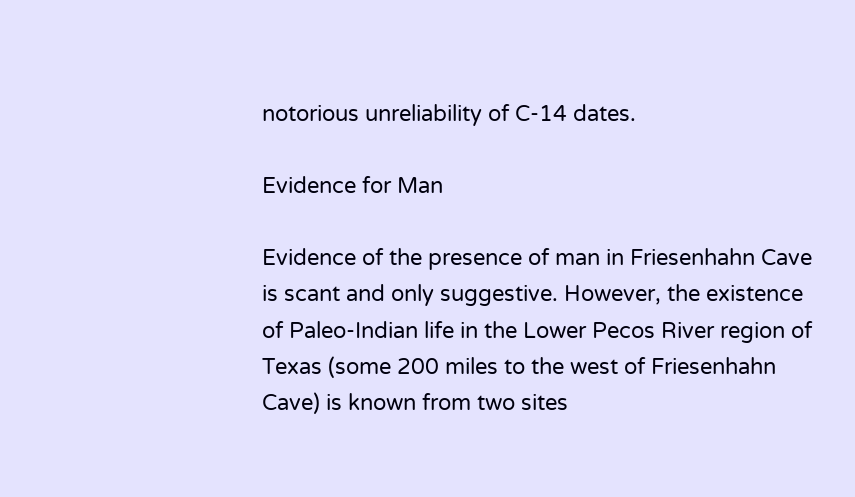notorious unreliability of C-14 dates.

Evidence for Man

Evidence of the presence of man in Friesenhahn Cave is scant and only suggestive. However, the existence of Paleo-Indian life in the Lower Pecos River region of Texas (some 200 miles to the west of Friesenhahn Cave) is known from two sites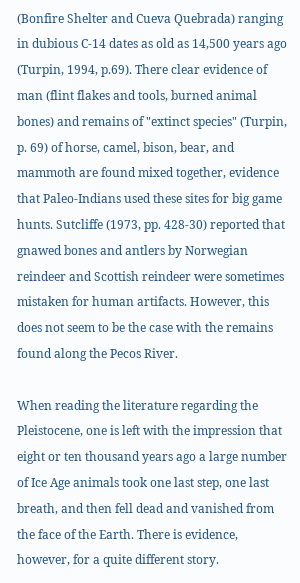(Bonfire Shelter and Cueva Quebrada) ranging in dubious C-14 dates as old as 14,500 years ago (Turpin, 1994, p.69). There clear evidence of man (flint flakes and tools, burned animal bones) and remains of "extinct species" (Turpin, p. 69) of horse, camel, bison, bear, and mammoth are found mixed together, evidence that Paleo-Indians used these sites for big game hunts. Sutcliffe (1973, pp. 428-30) reported that gnawed bones and antlers by Norwegian reindeer and Scottish reindeer were sometimes mistaken for human artifacts. However, this does not seem to be the case with the remains found along the Pecos River.

When reading the literature regarding the Pleistocene, one is left with the impression that eight or ten thousand years ago a large number of Ice Age animals took one last step, one last breath, and then fell dead and vanished from the face of the Earth. There is evidence, however, for a quite different story.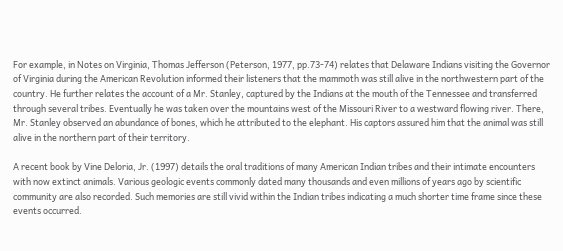For example, in Notes on Virginia, Thomas Jefferson (Peterson, 1977, pp.73-74) relates that Delaware Indians visiting the Governor of Virginia during the American Revolution informed their listeners that the mammoth was still alive in the northwestern part of the country. He further relates the account of a Mr. Stanley, captured by the Indians at the mouth of the Tennessee and transferred through several tribes. Eventually he was taken over the mountains west of the Missouri River to a westward flowing river. There, Mr. Stanley observed an abundance of bones, which he attributed to the elephant. His captors assured him that the animal was still alive in the northern part of their territory.

A recent book by Vine Deloria, Jr. (1997) details the oral traditions of many American Indian tribes and their intimate encounters with now extinct animals. Various geologic events commonly dated many thousands and even millions of years ago by scientific community are also recorded. Such memories are still vivid within the Indian tribes indicating a much shorter time frame since these events occurred.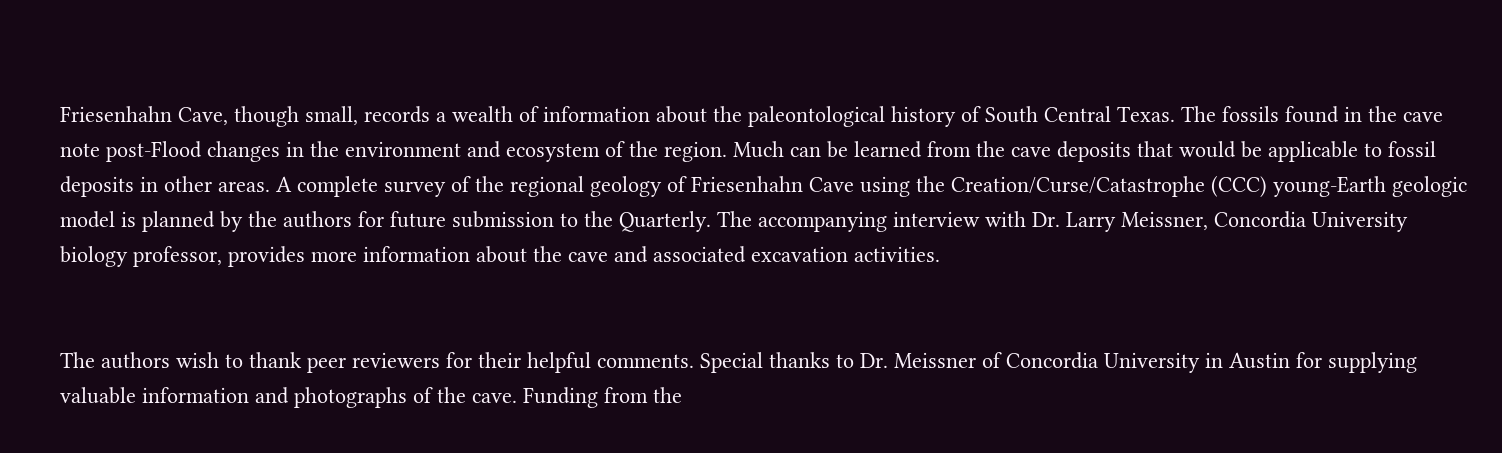Friesenhahn Cave, though small, records a wealth of information about the paleontological history of South Central Texas. The fossils found in the cave note post-Flood changes in the environment and ecosystem of the region. Much can be learned from the cave deposits that would be applicable to fossil deposits in other areas. A complete survey of the regional geology of Friesenhahn Cave using the Creation/Curse/Catastrophe (CCC) young-Earth geologic model is planned by the authors for future submission to the Quarterly. The accompanying interview with Dr. Larry Meissner, Concordia University biology professor, provides more information about the cave and associated excavation activities.


The authors wish to thank peer reviewers for their helpful comments. Special thanks to Dr. Meissner of Concordia University in Austin for supplying valuable information and photographs of the cave. Funding from the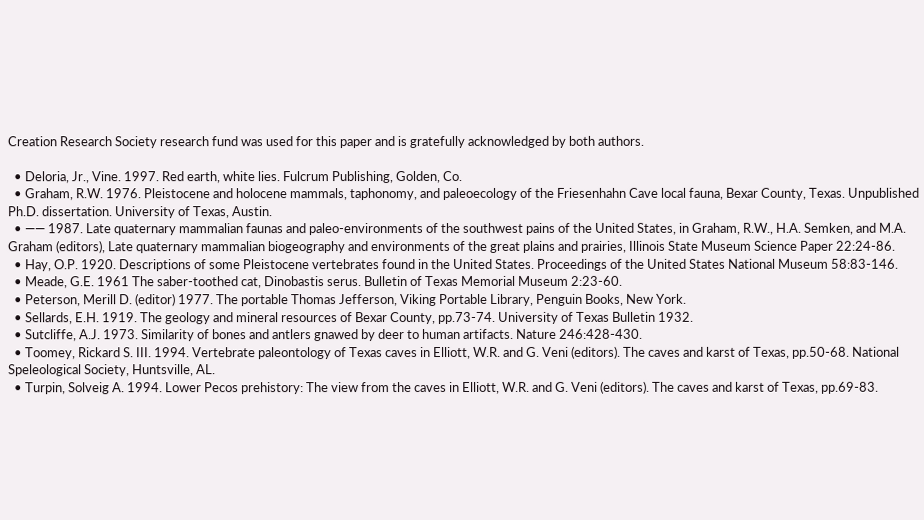Creation Research Society research fund was used for this paper and is gratefully acknowledged by both authors.

  • Deloria, Jr., Vine. 1997. Red earth, white lies. Fulcrum Publishing, Golden, Co.
  • Graham, R.W. 1976. Pleistocene and holocene mammals, taphonomy, and paleoecology of the Friesenhahn Cave local fauna, Bexar County, Texas. Unpublished Ph.D. dissertation. University of Texas, Austin.
  • —— 1987. Late quaternary mammalian faunas and paleo-environments of the southwest pains of the United States, in Graham, R.W., H.A. Semken, and M.A. Graham (editors), Late quaternary mammalian biogeography and environments of the great plains and prairies, Illinois State Museum Science Paper 22:24-86.
  • Hay, O.P. 1920. Descriptions of some Pleistocene vertebrates found in the United States. Proceedings of the United States National Museum 58:83-146.
  • Meade, G.E. 1961 The saber-toothed cat, Dinobastis serus. Bulletin of Texas Memorial Museum 2:23-60.
  • Peterson, Merill D. (editor) 1977. The portable Thomas Jefferson, Viking Portable Library, Penguin Books, New York.
  • Sellards, E.H. 1919. The geology and mineral resources of Bexar County, pp.73-74. University of Texas Bulletin 1932.
  • Sutcliffe, A.J. 1973. Similarity of bones and antlers gnawed by deer to human artifacts. Nature 246:428-430.
  • Toomey, Rickard S. III. 1994. Vertebrate paleontology of Texas caves in Elliott, W.R. and G. Veni (editors). The caves and karst of Texas, pp.50-68. National Speleological Society, Huntsville, AL.
  • Turpin, Solveig A. 1994. Lower Pecos prehistory: The view from the caves in Elliott, W.R. and G. Veni (editors). The caves and karst of Texas, pp.69-83.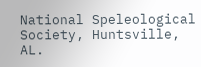National Speleological Society, Huntsville, AL.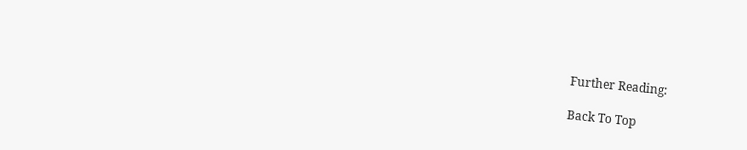Further Reading:

Back To Top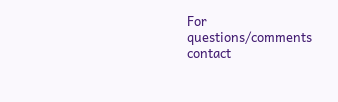For questions/comments contact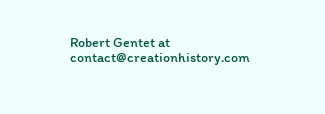Robert Gentet at contact@creationhistory.com